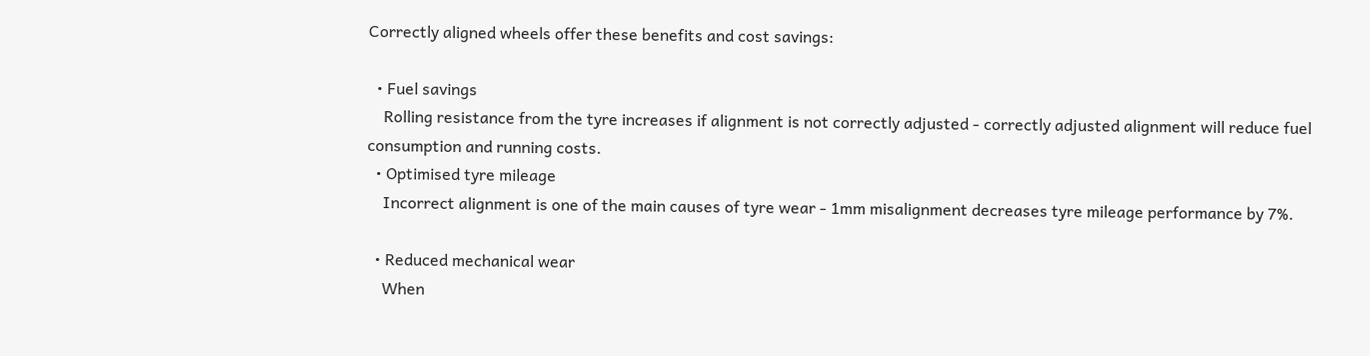Correctly aligned wheels offer these benefits and cost savings:

  • Fuel savings
    Rolling resistance from the tyre increases if alignment is not correctly adjusted - correctly adjusted alignment will reduce fuel consumption and running costs.
  • Optimised tyre mileage
    Incorrect alignment is one of the main causes of tyre wear - 1mm misalignment decreases tyre mileage performance by 7%.

  • Reduced mechanical wear
    When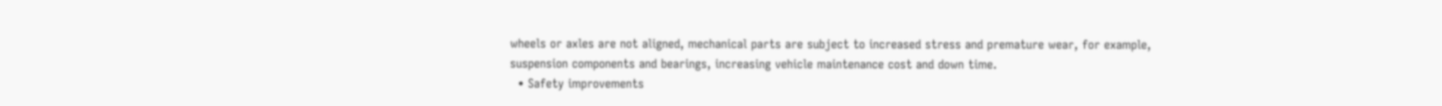wheels or axles are not aligned, mechanical parts are subject to increased stress and premature wear, for example, suspension components and bearings, increasing vehicle maintenance cost and down time.
  • Safety improvements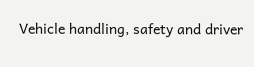Vehicle handling, safety and driver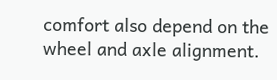comfort also depend on the wheel and axle alignment.